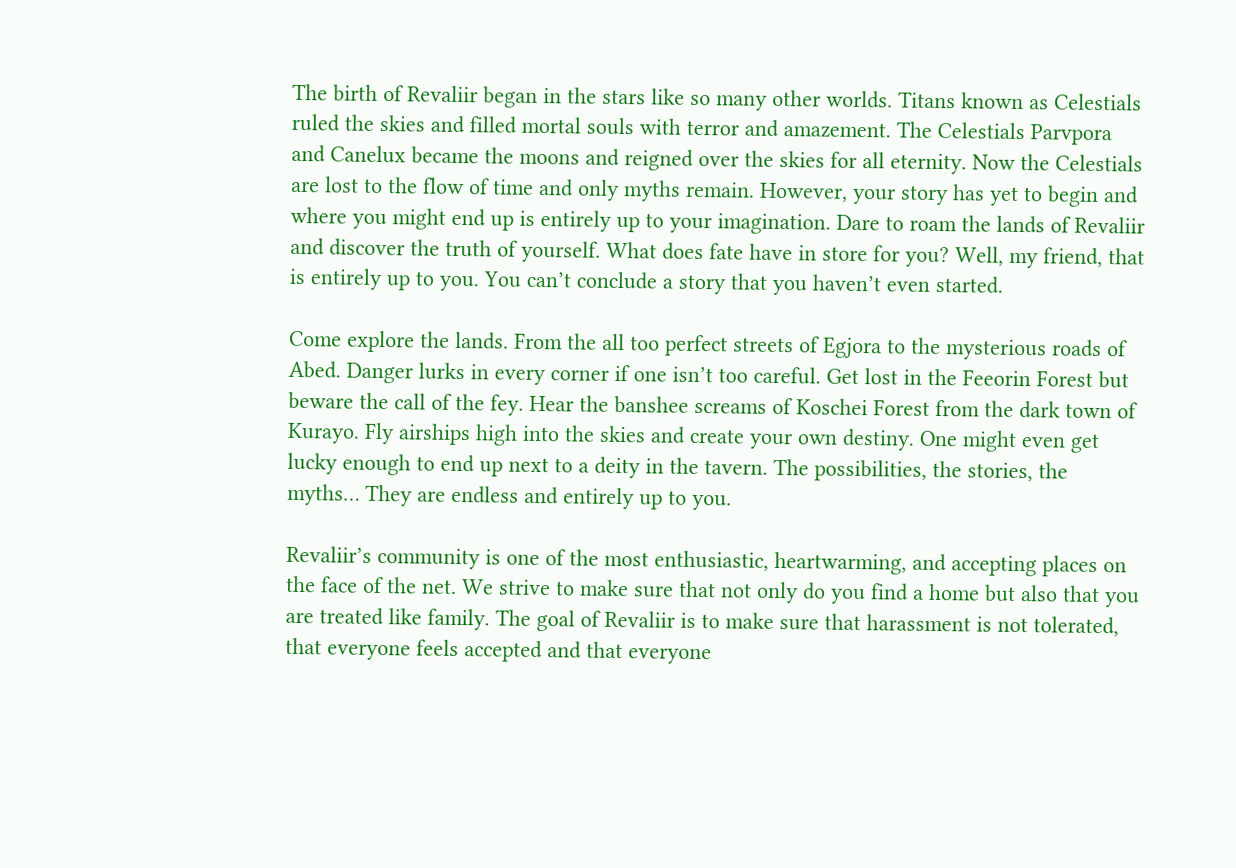The birth of Revaliir began in the stars like so many other worlds. Titans known as Celestials ruled the skies and filled mortal souls with terror and amazement. The Celestials Parvpora and Canelux became the moons and reigned over the skies for all eternity. Now the Celestials are lost to the flow of time and only myths remain. However, your story has yet to begin and where you might end up is entirely up to your imagination. Dare to roam the lands of Revaliir and discover the truth of yourself. What does fate have in store for you? Well, my friend, that is entirely up to you. You can’t conclude a story that you haven’t even started.

Come explore the lands. From the all too perfect streets of Egjora to the mysterious roads of Abed. Danger lurks in every corner if one isn’t too careful. Get lost in the Feeorin Forest but beware the call of the fey. Hear the banshee screams of Koschei Forest from the dark town of Kurayo. Fly airships high into the skies and create your own destiny. One might even get lucky enough to end up next to a deity in the tavern. The possibilities, the stories, the myths… They are endless and entirely up to you.

Revaliir’s community is one of the most enthusiastic, heartwarming, and accepting places on the face of the net. We strive to make sure that not only do you find a home but also that you are treated like family. The goal of Revaliir is to make sure that harassment is not tolerated, that everyone feels accepted and that everyone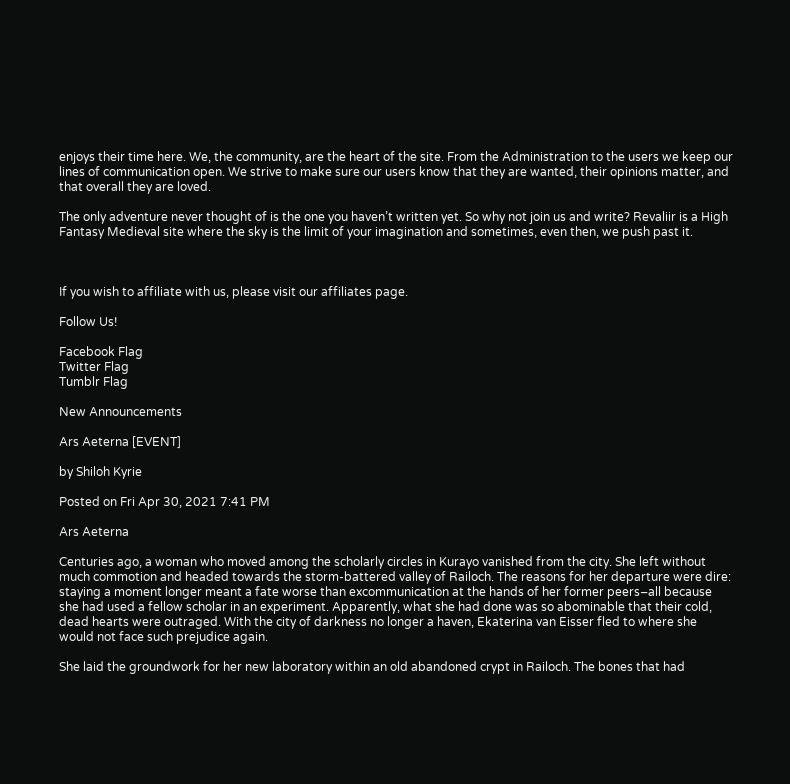enjoys their time here. We, the community, are the heart of the site. From the Administration to the users we keep our lines of communication open. We strive to make sure our users know that they are wanted, their opinions matter, and that overall they are loved.

The only adventure never thought of is the one you haven’t written yet. So why not join us and write? Revaliir is a High Fantasy Medieval site where the sky is the limit of your imagination and sometimes, even then, we push past it.



If you wish to affiliate with us, please visit our affiliates page.

Follow Us!

Facebook Flag
Twitter Flag
Tumblr Flag

New Announcements

Ars Aeterna [EVENT]

by Shiloh Kyrie

Posted on Fri Apr 30, 2021 7:41 PM

Ars Aeterna

Centuries ago, a woman who moved among the scholarly circles in Kurayo vanished from the city. She left without much commotion and headed towards the storm-battered valley of Railoch. The reasons for her departure were dire: staying a moment longer meant a fate worse than excommunication at the hands of her former peers–all because she had used a fellow scholar in an experiment. Apparently, what she had done was so abominable that their cold, dead hearts were outraged. With the city of darkness no longer a haven, Ekaterina van Eisser fled to where she would not face such prejudice again.

She laid the groundwork for her new laboratory within an old abandoned crypt in Railoch. The bones that had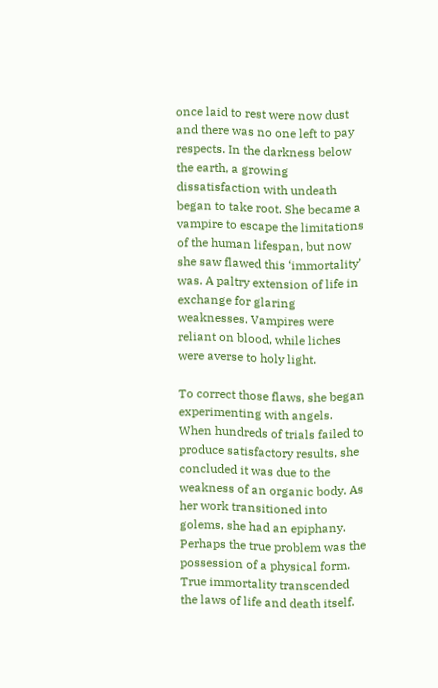once laid to rest were now dust and there was no one left to pay respects. In the darkness below the earth, a growing dissatisfaction with undeath began to take root. She became a vampire to escape the limitations of the human lifespan, but now she saw flawed this ‘immortality’ was. A paltry extension of life in exchange for glaring weaknesses. Vampires were reliant on blood, while liches were averse to holy light.

To correct those flaws, she began experimenting with angels. When hundreds of trials failed to produce satisfactory results, she concluded it was due to the weakness of an organic body. As her work transitioned into golems, she had an epiphany. Perhaps the true problem was the possession of a physical form. True immortality transcended the laws of life and death itself.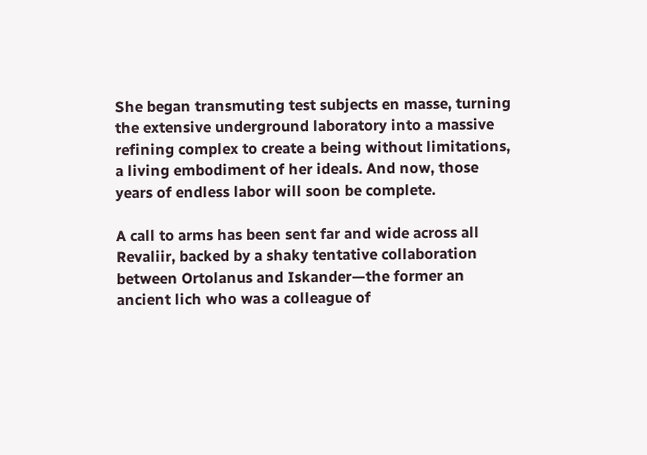She began transmuting test subjects en masse, turning the extensive underground laboratory into a massive refining complex to create a being without limitations, a living embodiment of her ideals. And now, those years of endless labor will soon be complete.

A call to arms has been sent far and wide across all Revaliir, backed by a shaky tentative collaboration between Ortolanus and Iskander—the former an ancient lich who was a colleague of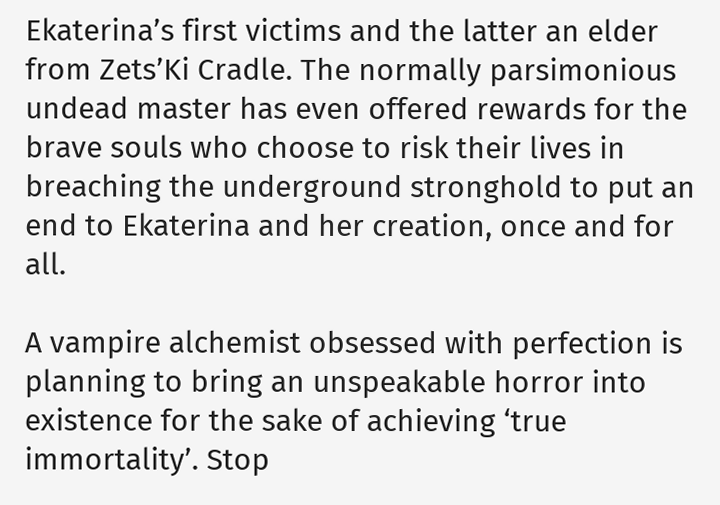Ekaterina’s first victims and the latter an elder from Zets’Ki Cradle. The normally parsimonious undead master has even offered rewards for the brave souls who choose to risk their lives in breaching the underground stronghold to put an end to Ekaterina and her creation, once and for all.

A vampire alchemist obsessed with perfection is planning to bring an unspeakable horror into existence for the sake of achieving ‘true immortality’. Stop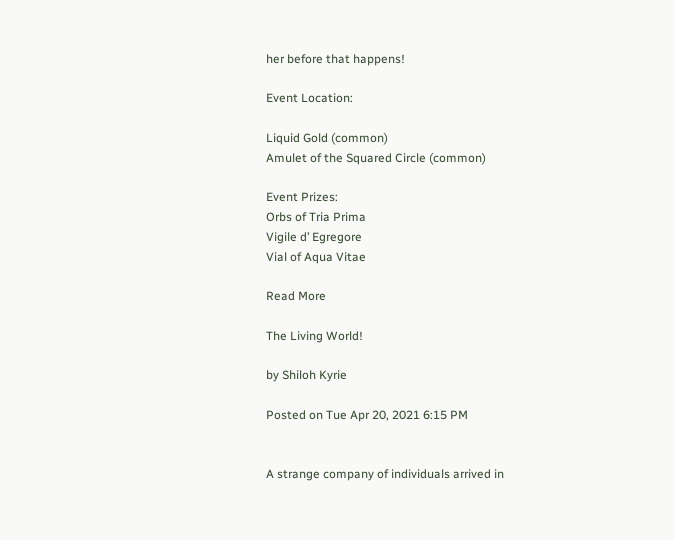her before that happens!

Event Location:

Liquid Gold (common)
Amulet of the Squared Circle (common)

Event Prizes:
Orbs of Tria Prima
Vigile d’ Egregore
Vial of Aqua Vitae

Read More

The Living World!

by Shiloh Kyrie

Posted on Tue Apr 20, 2021 6:15 PM


A strange company of individuals arrived in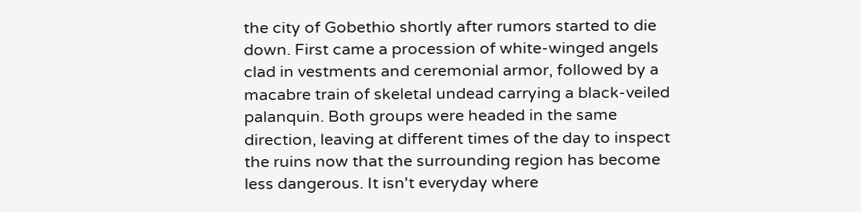the city of Gobethio shortly after rumors started to die down. First came a procession of white-winged angels clad in vestments and ceremonial armor, followed by a macabre train of skeletal undead carrying a black-veiled palanquin. Both groups were headed in the same direction, leaving at different times of the day to inspect the ruins now that the surrounding region has become less dangerous. It isn't everyday where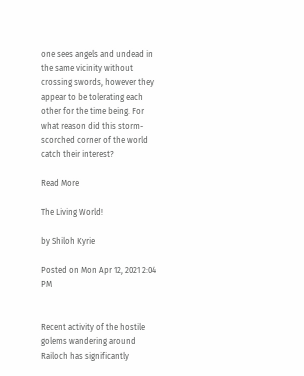one sees angels and undead in the same vicinity without crossing swords, however they appear to be tolerating each other for the time being. For what reason did this storm-scorched corner of the world catch their interest?

Read More

The Living World!

by Shiloh Kyrie

Posted on Mon Apr 12, 2021 2:04 PM


Recent activity of the hostile golems wandering around Railoch has significantly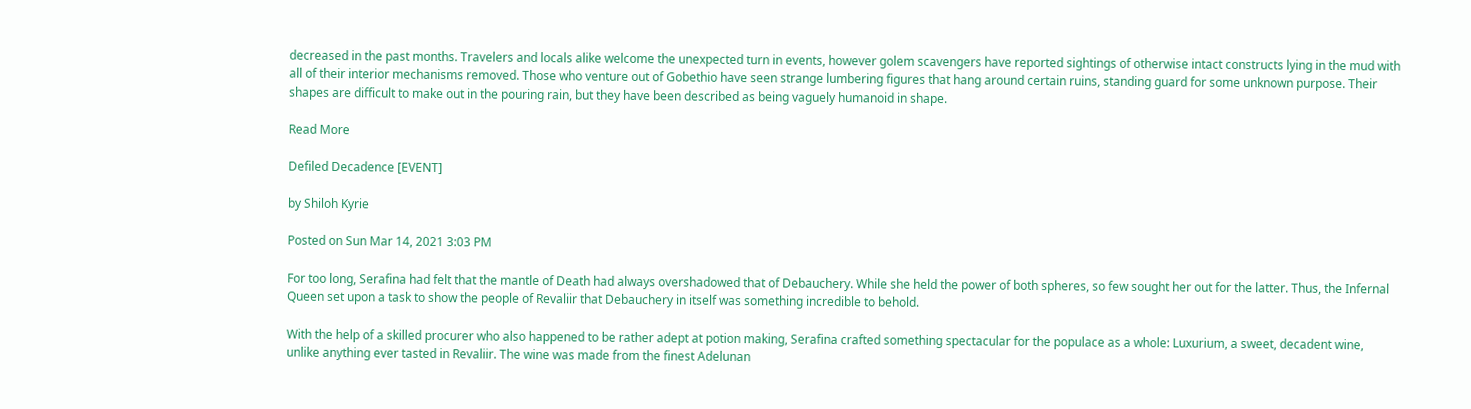decreased in the past months. Travelers and locals alike welcome the unexpected turn in events, however golem scavengers have reported sightings of otherwise intact constructs lying in the mud with all of their interior mechanisms removed. Those who venture out of Gobethio have seen strange lumbering figures that hang around certain ruins, standing guard for some unknown purpose. Their shapes are difficult to make out in the pouring rain, but they have been described as being vaguely humanoid in shape.

Read More

Defiled Decadence [EVENT]

by Shiloh Kyrie

Posted on Sun Mar 14, 2021 3:03 PM

For too long, Serafina had felt that the mantle of Death had always overshadowed that of Debauchery. While she held the power of both spheres, so few sought her out for the latter. Thus, the Infernal Queen set upon a task to show the people of Revaliir that Debauchery in itself was something incredible to behold.

With the help of a skilled procurer who also happened to be rather adept at potion making, Serafina crafted something spectacular for the populace as a whole: Luxurium, a sweet, decadent wine, unlike anything ever tasted in Revaliir. The wine was made from the finest Adelunan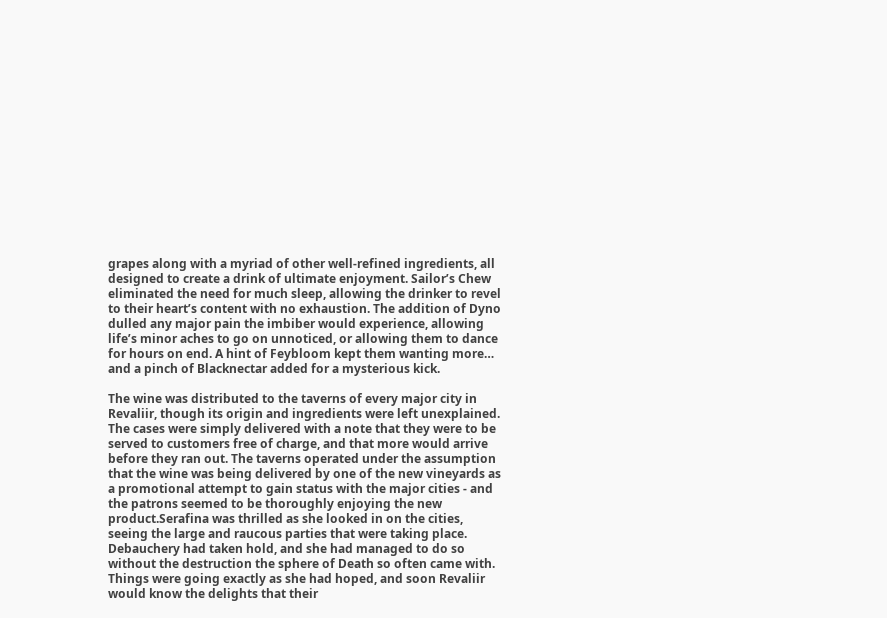grapes along with a myriad of other well-refined ingredients, all designed to create a drink of ultimate enjoyment. Sailor’s Chew eliminated the need for much sleep, allowing the drinker to revel to their heart’s content with no exhaustion. The addition of Dyno dulled any major pain the imbiber would experience, allowing life’s minor aches to go on unnoticed, or allowing them to dance for hours on end. A hint of Feybloom kept them wanting more… and a pinch of Blacknectar added for a mysterious kick.

The wine was distributed to the taverns of every major city in Revaliir, though its origin and ingredients were left unexplained. The cases were simply delivered with a note that they were to be served to customers free of charge, and that more would arrive before they ran out. The taverns operated under the assumption that the wine was being delivered by one of the new vineyards as a promotional attempt to gain status with the major cities - and the patrons seemed to be thoroughly enjoying the new product.Serafina was thrilled as she looked in on the cities, seeing the large and raucous parties that were taking place. Debauchery had taken hold, and she had managed to do so without the destruction the sphere of Death so often came with. Things were going exactly as she had hoped, and soon Revaliir would know the delights that their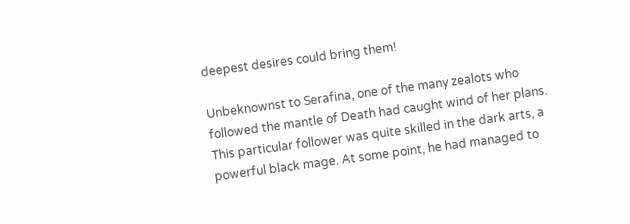deepest desires could bring them!

Unbeknownst to Serafina, one of the many zealots who followed the mantle of Death had caught wind of her plans. This particular follower was quite skilled in the dark arts, a powerful black mage. At some point, he had managed to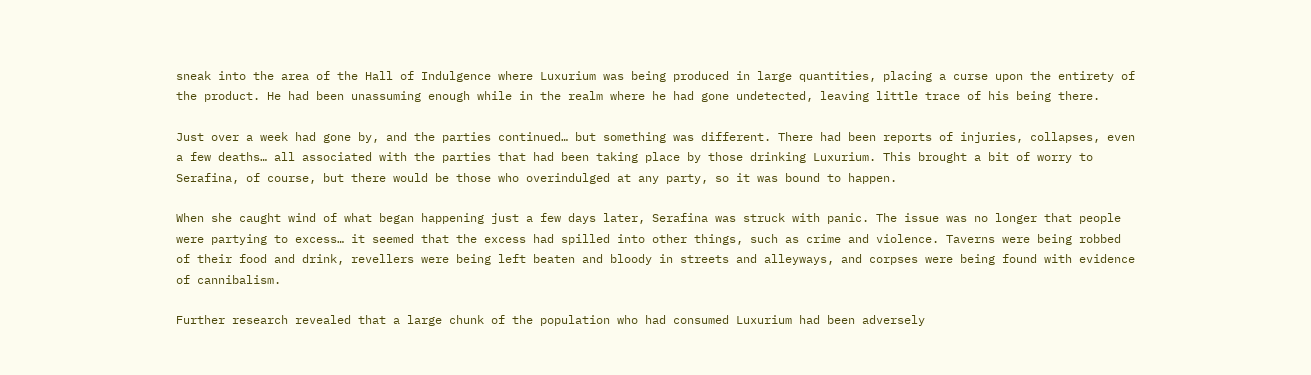sneak into the area of the Hall of Indulgence where Luxurium was being produced in large quantities, placing a curse upon the entirety of the product. He had been unassuming enough while in the realm where he had gone undetected, leaving little trace of his being there.

Just over a week had gone by, and the parties continued… but something was different. There had been reports of injuries, collapses, even a few deaths… all associated with the parties that had been taking place by those drinking Luxurium. This brought a bit of worry to Serafina, of course, but there would be those who overindulged at any party, so it was bound to happen.

When she caught wind of what began happening just a few days later, Serafina was struck with panic. The issue was no longer that people were partying to excess… it seemed that the excess had spilled into other things, such as crime and violence. Taverns were being robbed of their food and drink, revellers were being left beaten and bloody in streets and alleyways, and corpses were being found with evidence of cannibalism.

Further research revealed that a large chunk of the population who had consumed Luxurium had been adversely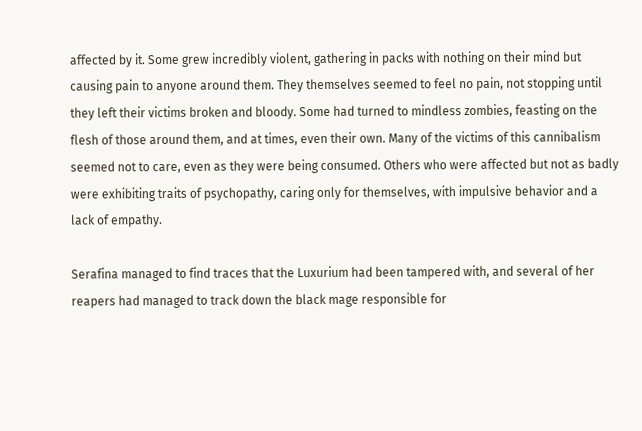affected by it. Some grew incredibly violent, gathering in packs with nothing on their mind but causing pain to anyone around them. They themselves seemed to feel no pain, not stopping until they left their victims broken and bloody. Some had turned to mindless zombies, feasting on the flesh of those around them, and at times, even their own. Many of the victims of this cannibalism seemed not to care, even as they were being consumed. Others who were affected but not as badly were exhibiting traits of psychopathy, caring only for themselves, with impulsive behavior and a lack of empathy.

Serafina managed to find traces that the Luxurium had been tampered with, and several of her reapers had managed to track down the black mage responsible for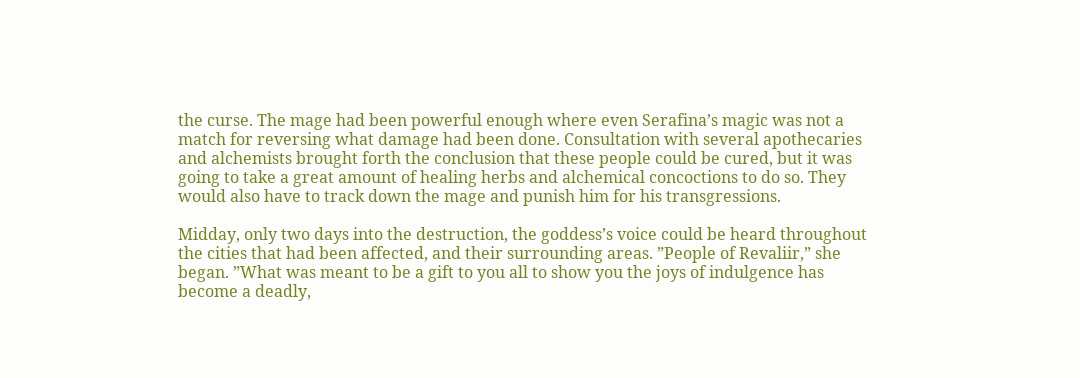the curse. The mage had been powerful enough where even Serafina’s magic was not a match for reversing what damage had been done. Consultation with several apothecaries and alchemists brought forth the conclusion that these people could be cured, but it was going to take a great amount of healing herbs and alchemical concoctions to do so. They would also have to track down the mage and punish him for his transgressions.

Midday, only two days into the destruction, the goddess’s voice could be heard throughout the cities that had been affected, and their surrounding areas. ”People of Revaliir,” she began. ”What was meant to be a gift to you all to show you the joys of indulgence has become a deadly,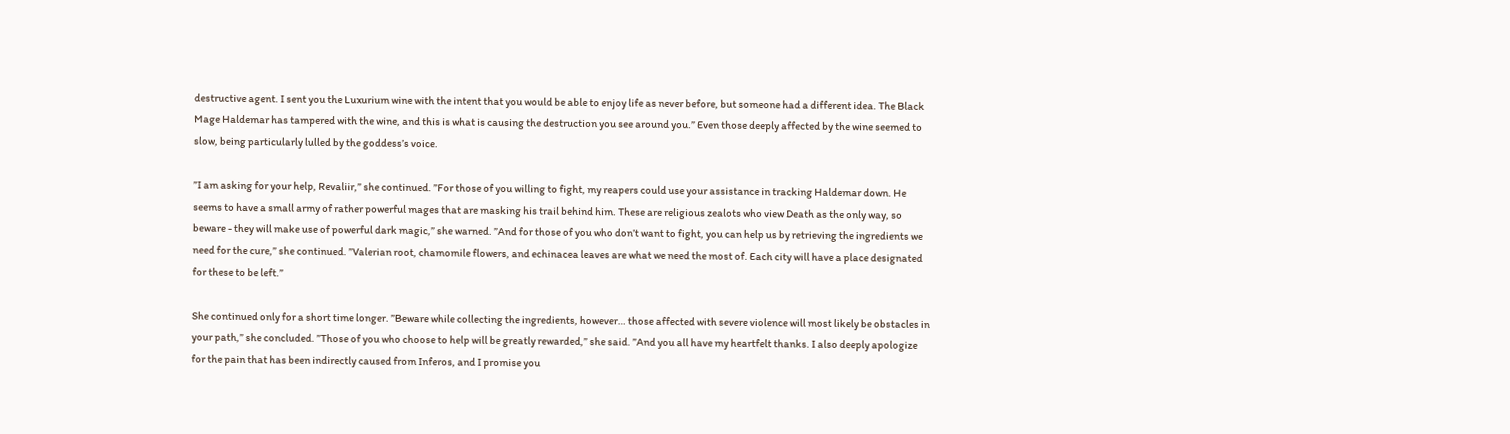destructive agent. I sent you the Luxurium wine with the intent that you would be able to enjoy life as never before, but someone had a different idea. The Black Mage Haldemar has tampered with the wine, and this is what is causing the destruction you see around you.” Even those deeply affected by the wine seemed to slow, being particularly lulled by the goddess’s voice.

”I am asking for your help, Revaliir,” she continued. ”For those of you willing to fight, my reapers could use your assistance in tracking Haldemar down. He seems to have a small army of rather powerful mages that are masking his trail behind him. These are religious zealots who view Death as the only way, so beware - they will make use of powerful dark magic,” she warned. ”And for those of you who don’t want to fight, you can help us by retrieving the ingredients we need for the cure,” she continued. ”Valerian root, chamomile flowers, and echinacea leaves are what we need the most of. Each city will have a place designated for these to be left.”

She continued only for a short time longer. ”Beware while collecting the ingredients, however… those affected with severe violence will most likely be obstacles in your path,” she concluded. ”Those of you who choose to help will be greatly rewarded,” she said. ”And you all have my heartfelt thanks. I also deeply apologize for the pain that has been indirectly caused from Inferos, and I promise you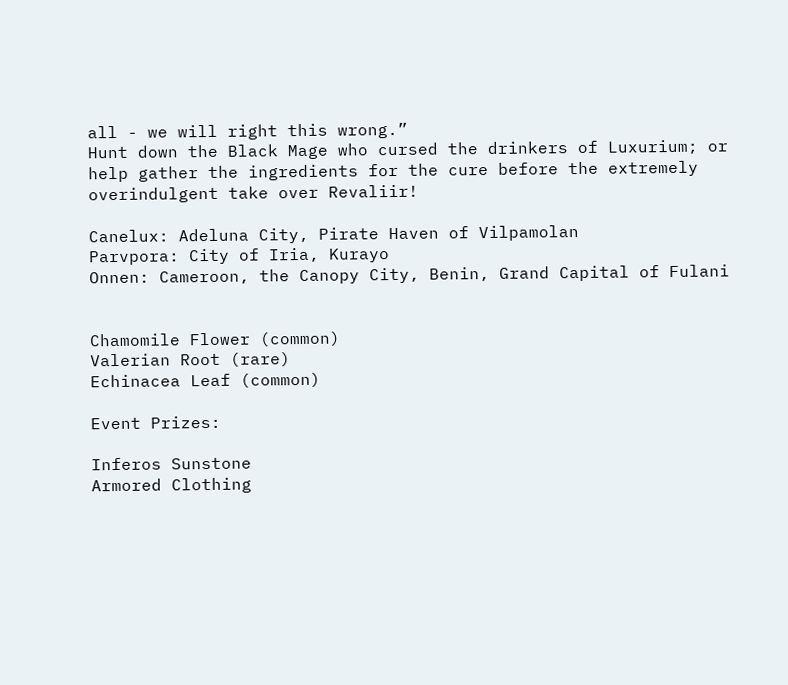all - we will right this wrong.”
Hunt down the Black Mage who cursed the drinkers of Luxurium; or help gather the ingredients for the cure before the extremely overindulgent take over Revaliir!

Canelux: Adeluna City, Pirate Haven of Vilpamolan
Parvpora: City of Iria, Kurayo
Onnen: Cameroon, the Canopy City, Benin, Grand Capital of Fulani


Chamomile Flower (common)
Valerian Root (rare)
Echinacea Leaf (common)

Event Prizes:

Inferos Sunstone
Armored Clothing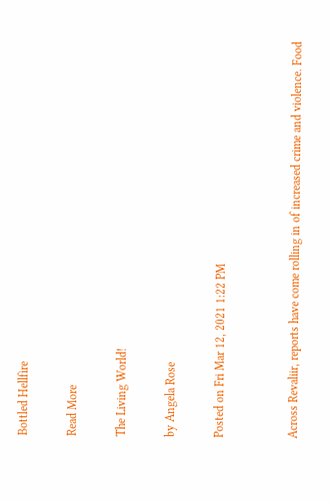Bottled Hellfire

Read More

The Living World!

by Angela Rose

Posted on Fri Mar 12, 2021 1:22 PM


Across Revaliir, reports have come rolling in of increased crime and violence. Food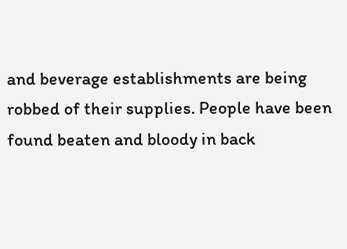and beverage establishments are being robbed of their supplies. People have been found beaten and bloody in back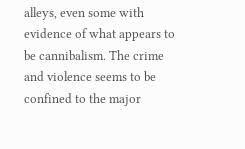alleys, even some with evidence of what appears to be cannibalism. The crime and violence seems to be confined to the major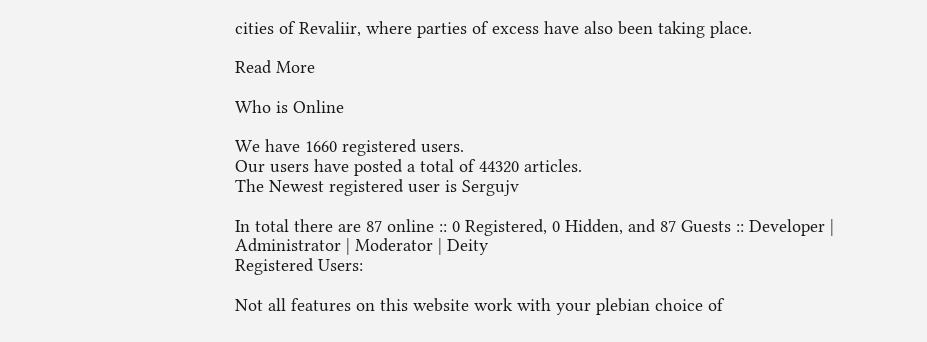cities of Revaliir, where parties of excess have also been taking place.

Read More

Who is Online

We have 1660 registered users.
Our users have posted a total of 44320 articles.
The Newest registered user is Sergujv

In total there are 87 online :: 0 Registered, 0 Hidden, and 87 Guests :: Developer | Administrator | Moderator | Deity
Registered Users:

Not all features on this website work with your plebian choice of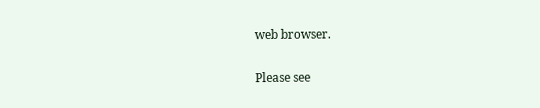web browser.

Please see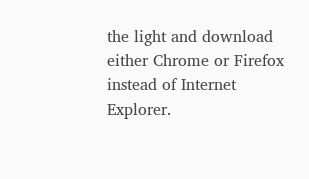the light and download either Chrome or Firefox instead of Internet Explorer.